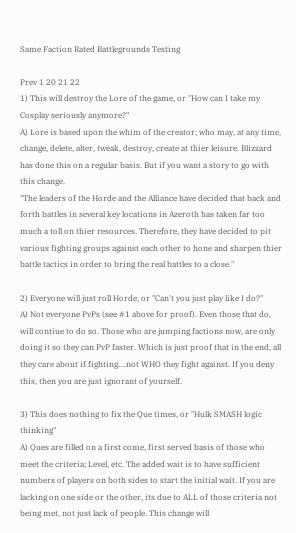Same Faction Rated Battlegrounds Testing

Prev 1 20 21 22
1) This will destroy the Lore of the game, or "How can I take my Cosplay seriously anymore?"
A) Lore is based upon the whim of the creator; who may, at any time, change, delete, alter, tweak, destroy, create at thier leisure. Blizzard has done this on a regular basis. But if you want a story to go with this change.
"The leaders of the Horde and the Alliance have decided that back and forth battles in several key locations in Azeroth has taken far too much a toll on thier resources. Therefore, they have decided to pit various fighting groups against each other to hone and sharpen thier battle tactics in order to bring the real battles to a close."

2) Everyone will just roll Horde, or "Can't you just play like I do?"
A) Not everyone PvPs (see #1 above for proof). Even those that do, will contiue to do so. Those who are jumping factions now, are only doing it so they can PvP faster. Which is just proof that in the end, all they care about if fighting....not WHO they fight against. If you deny this, then you are just ignorant of yourself.

3) This does nothing to fix the Que times, or "Hulk SMASH logic thinking"
A) Ques are filled on a first come, first served basis of those who meet the criteria; Level, etc. The added wait is to have sufficient numbers of players on both sides to start the initial wait. If you are lacking on one side or the other, its due to ALL of those criteria not being met, not just lack of people. This change will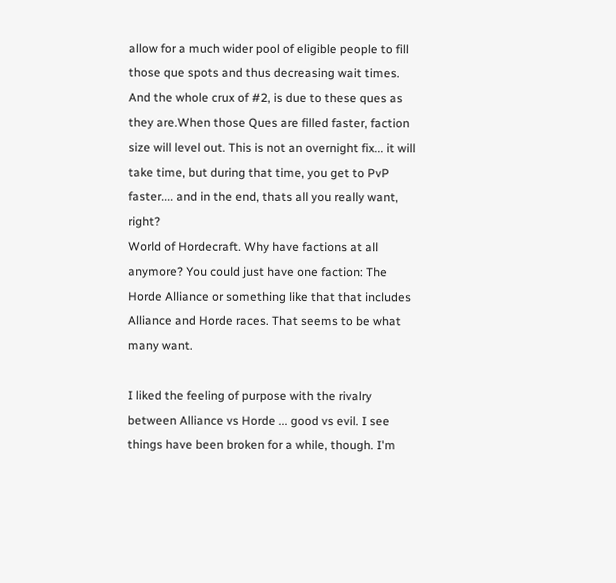allow for a much wider pool of eligible people to fill those que spots and thus decreasing wait times. And the whole crux of #2, is due to these ques as they are.When those Ques are filled faster, faction size will level out. This is not an overnight fix... it will take time, but during that time, you get to PvP faster.... and in the end, thats all you really want, right?
World of Hordecraft. Why have factions at all anymore? You could just have one faction: The Horde Alliance or something like that that includes Alliance and Horde races. That seems to be what many want.

I liked the feeling of purpose with the rivalry between Alliance vs Horde ... good vs evil. I see things have been broken for a while, though. I'm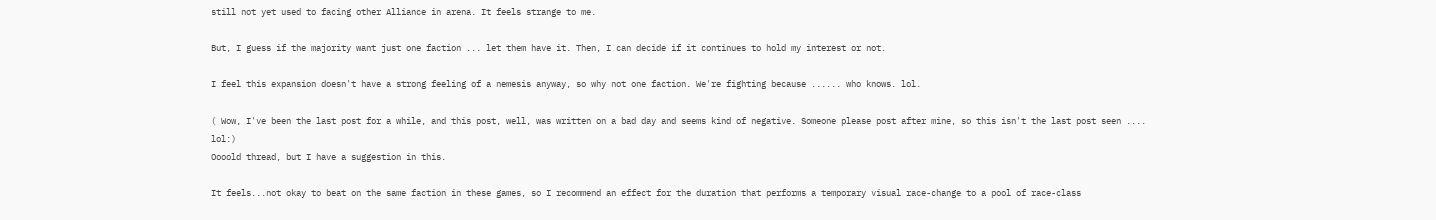still not yet used to facing other Alliance in arena. It feels strange to me.

But, I guess if the majority want just one faction ... let them have it. Then, I can decide if it continues to hold my interest or not.

I feel this expansion doesn't have a strong feeling of a nemesis anyway, so why not one faction. We're fighting because ...... who knows. lol.

( Wow, I've been the last post for a while, and this post, well, was written on a bad day and seems kind of negative. Someone please post after mine, so this isn't the last post seen .... lol:)
Oooold thread, but I have a suggestion in this.

It feels...not okay to beat on the same faction in these games, so I recommend an effect for the duration that performs a temporary visual race-change to a pool of race-class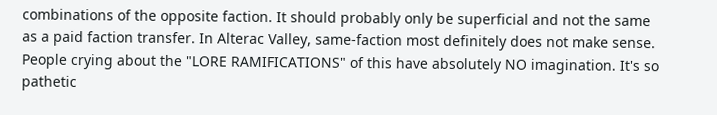combinations of the opposite faction. It should probably only be superficial and not the same as a paid faction transfer. In Alterac Valley, same-faction most definitely does not make sense.
People crying about the "LORE RAMIFICATIONS" of this have absolutely NO imagination. It's so pathetic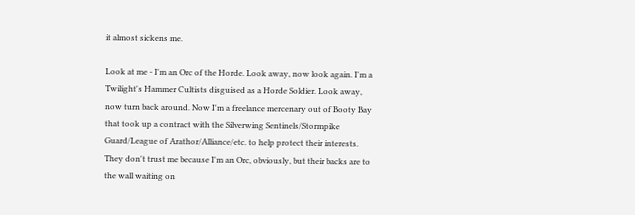it almost sickens me.

Look at me - I'm an Orc of the Horde. Look away, now look again. I'm a Twilight's Hammer Cultists disguised as a Horde Soldier. Look away, now turn back around. Now I'm a freelance mercenary out of Booty Bay that took up a contract with the Silverwing Sentinels/Stormpike Guard/League of Arathor/Alliance/etc. to help protect their interests. They don't trust me because I'm an Orc, obviously, but their backs are to the wall waiting on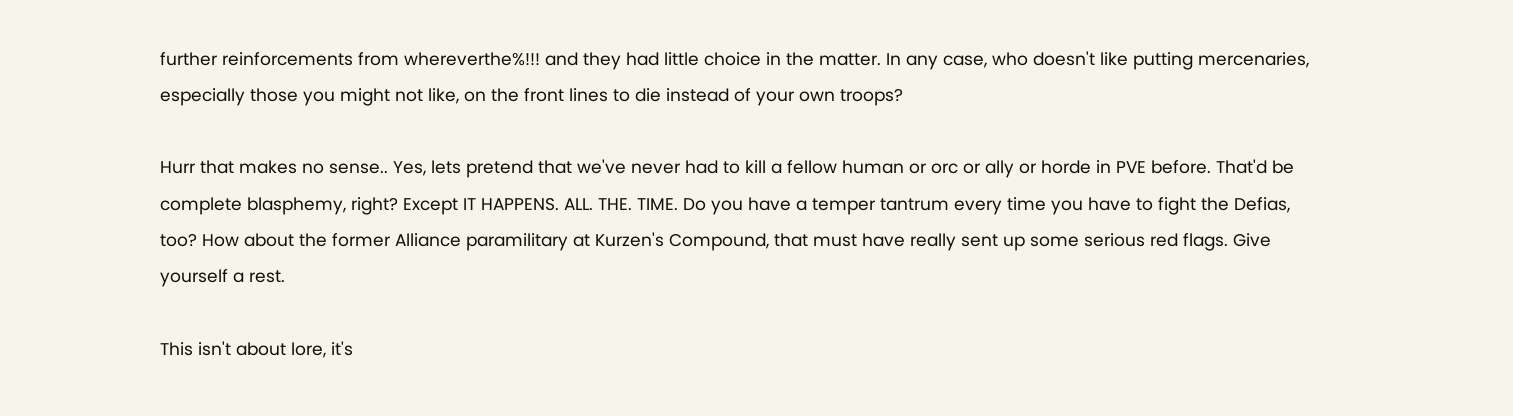further reinforcements from whereverthe%!!! and they had little choice in the matter. In any case, who doesn't like putting mercenaries, especially those you might not like, on the front lines to die instead of your own troops?

Hurr that makes no sense.. Yes, lets pretend that we've never had to kill a fellow human or orc or ally or horde in PVE before. That'd be complete blasphemy, right? Except IT HAPPENS. ALL. THE. TIME. Do you have a temper tantrum every time you have to fight the Defias, too? How about the former Alliance paramilitary at Kurzen's Compound, that must have really sent up some serious red flags. Give yourself a rest.

This isn't about lore, it's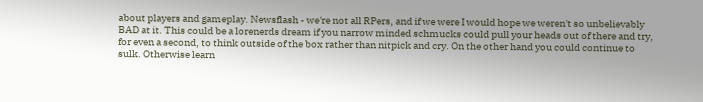about players and gameplay. Newsflash - we're not all RPers, and if we were I would hope we weren't so unbelievably BAD at it. This could be a lorenerds dream if you narrow minded schmucks could pull your heads out of there and try, for even a second, to think outside of the box rather than nitpick and cry. On the other hand you could continue to sulk. Otherwise learn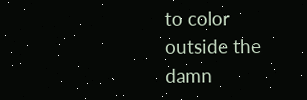to color outside the damn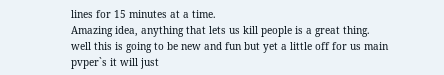lines for 15 minutes at a time.
Amazing idea, anything that lets us kill people is a great thing.
well this is going to be new and fun but yet a little off for us main pvper`s it will just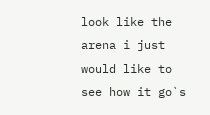look like the arena i just would like to see how it go`s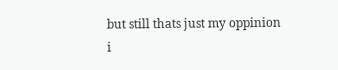but still thats just my oppinion
i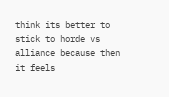think its better to stick to horde vs alliance because then it feels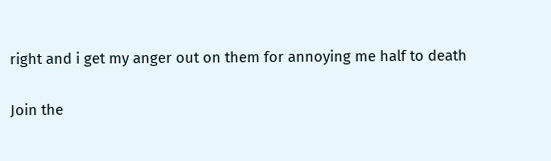right and i get my anger out on them for annoying me half to death

Join the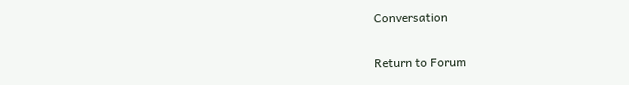Conversation

Return to Forum